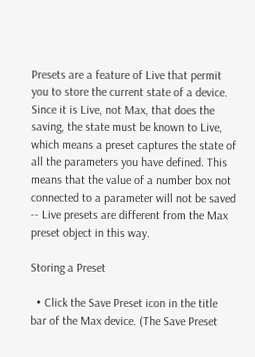Presets are a feature of Live that permit you to store the current state of a device. Since it is Live, not Max, that does the saving, the state must be known to Live, which means a preset captures the state of all the parameters you have defined. This means that the value of a number box not connected to a parameter will not be saved -- Live presets are different from the Max preset object in this way.

Storing a Preset

  • Click the Save Preset icon in the title bar of the Max device. (The Save Preset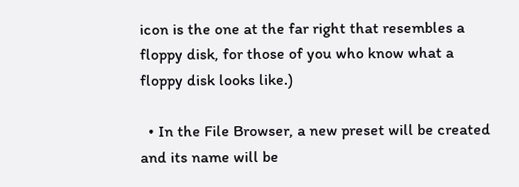icon is the one at the far right that resembles a floppy disk, for those of you who know what a floppy disk looks like.)

  • In the File Browser, a new preset will be created and its name will be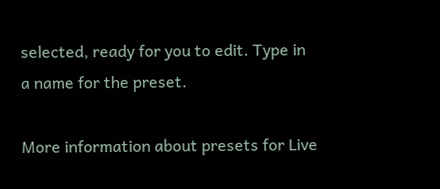selected, ready for you to edit. Type in a name for the preset.

More information about presets for Live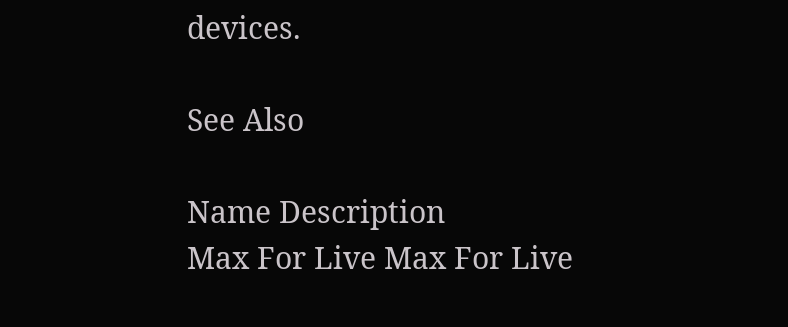devices.

See Also

Name Description
Max For Live Max For Live